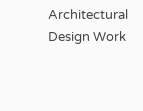Architectural Design Work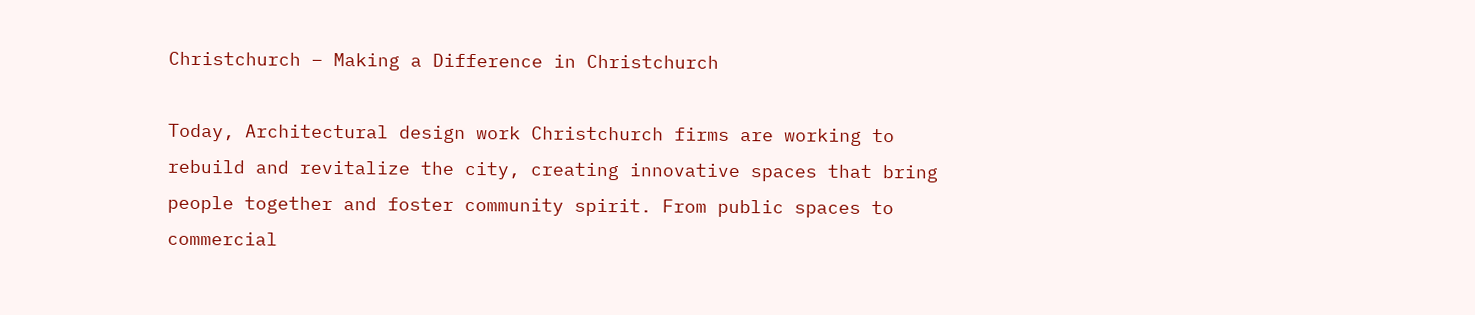Christchurch – Making a Difference in Christchurch

Today, Architectural design work Christchurch firms are working to rebuild and revitalize the city, creating innovative spaces that bring people together and foster community spirit. From public spaces to commercial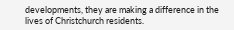developments, they are making a difference in the lives of Christchurch residents.